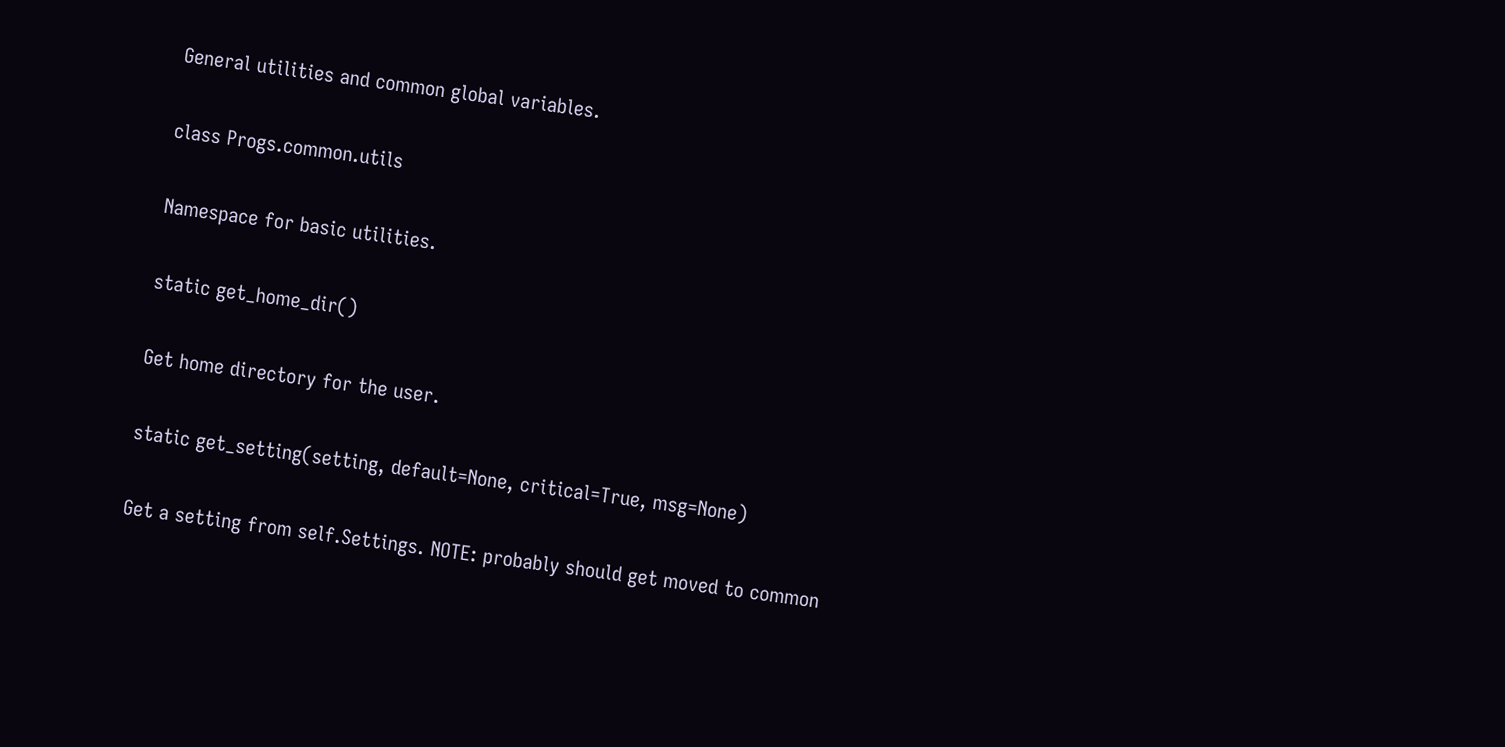General utilities and common global variables.

class Progs.common.utils

Namespace for basic utilities.

static get_home_dir()

Get home directory for the user.

static get_setting(setting, default=None, critical=True, msg=None)

Get a setting from self.Settings. NOTE: probably should get moved to common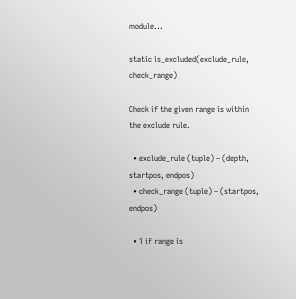module...

static is_excluded(exclude_rule, check_range)

Check if the given range is within the exclude rule.

  • exclude_rule (tuple) – (depth, startpos, endpos)
  • check_range (tuple) – (startpos, endpos)

  • 1 if range is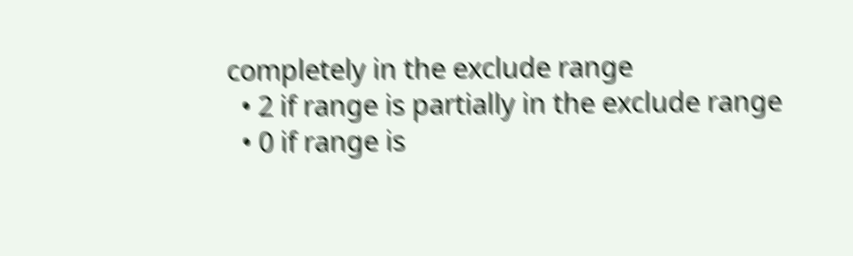completely in the exclude range
  • 2 if range is partially in the exclude range
  • 0 if range is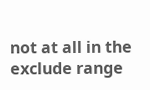not at all in the exclude range